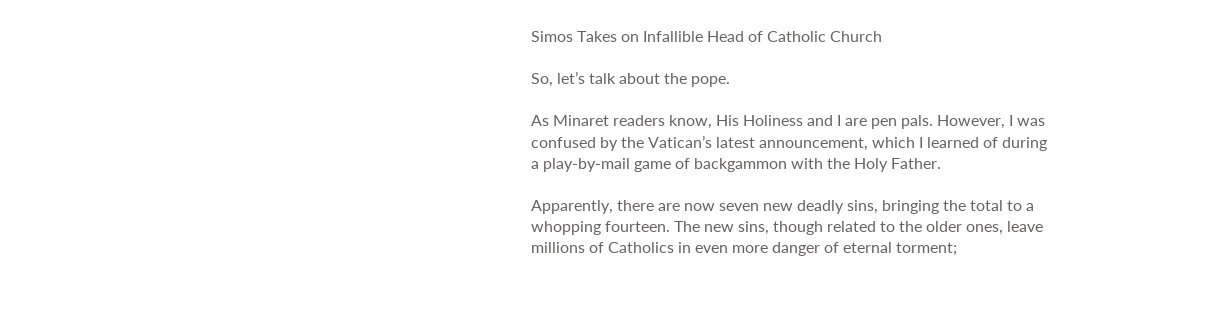Simos Takes on Infallible Head of Catholic Church

So, let’s talk about the pope.

As Minaret readers know, His Holiness and I are pen pals. However, I was confused by the Vatican’s latest announcement, which I learned of during a play-by-mail game of backgammon with the Holy Father.

Apparently, there are now seven new deadly sins, bringing the total to a whopping fourteen. The new sins, though related to the older ones, leave millions of Catholics in even more danger of eternal torment;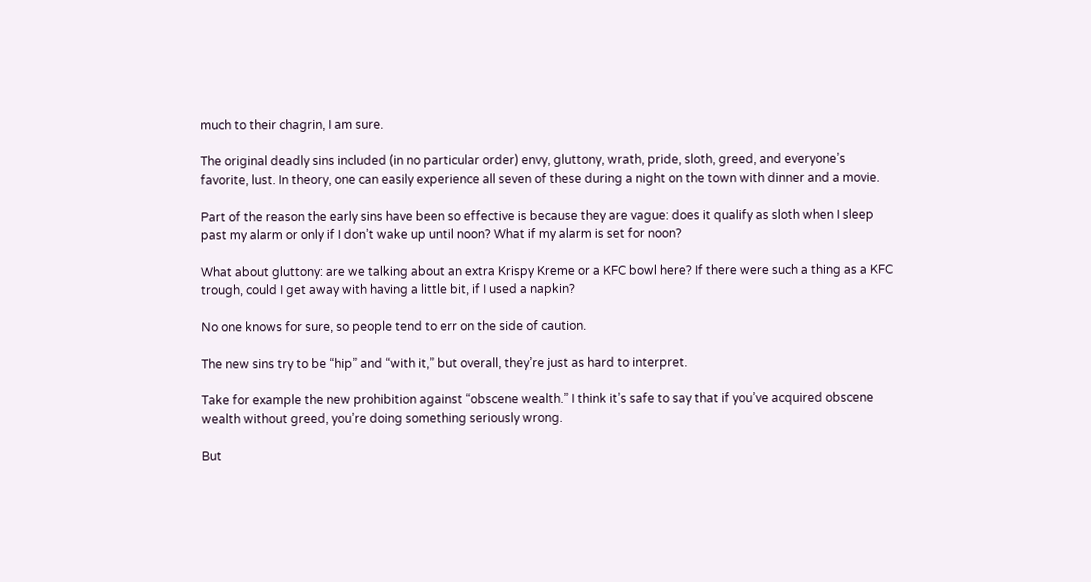much to their chagrin, I am sure.

The original deadly sins included (in no particular order) envy, gluttony, wrath, pride, sloth, greed, and everyone’s favorite, lust. In theory, one can easily experience all seven of these during a night on the town with dinner and a movie.

Part of the reason the early sins have been so effective is because they are vague: does it qualify as sloth when I sleep past my alarm or only if I don’t wake up until noon? What if my alarm is set for noon?

What about gluttony: are we talking about an extra Krispy Kreme or a KFC bowl here? If there were such a thing as a KFC trough, could I get away with having a little bit, if I used a napkin?

No one knows for sure, so people tend to err on the side of caution.

The new sins try to be “hip” and “with it,” but overall, they’re just as hard to interpret.

Take for example the new prohibition against “obscene wealth.” I think it’s safe to say that if you’ve acquired obscene wealth without greed, you’re doing something seriously wrong.

But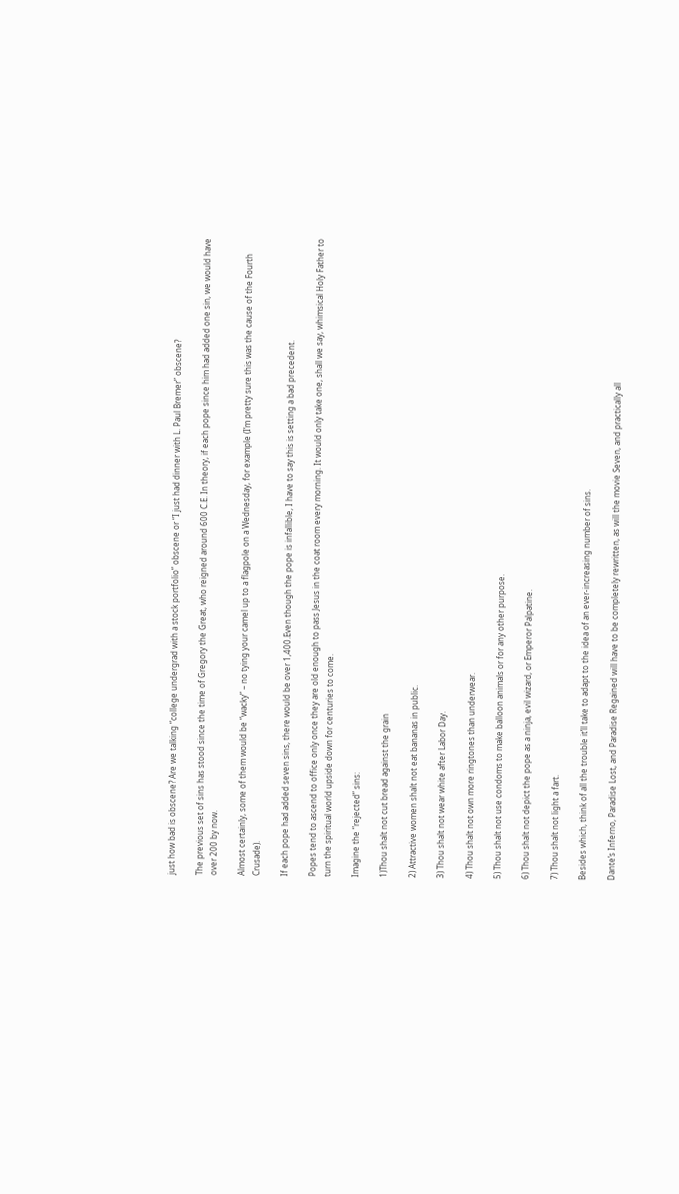just how bad is obscene? Are we talking “college undergrad with a stock portfolio” obscene or “I just had dinner with L. Paul Bremer” obscene?

The previous set of sins has stood since the time of Gregory the Great, who reigned around 600 C.E. In theory, if each pope since him had added one sin, we would have over 200 by now.

Almost certainly, some of them would be “wacky” – no tying your camel up to a flagpole on a Wednesday, for example (I’m pretty sure this was the cause of the Fourth Crusade).

If each pope had added seven sins, there would be over 1,400.Even though the pope is infallible, I have to say this is setting a bad precedent.

Popes tend to ascend to office only once they are old enough to pass Jesus in the coat room every morning. It would only take one, shall we say, whimsical Holy Father to turn the spiritual world upside down for centuries to come.

Imagine the “rejected” sins:

1)Thou shalt not cut bread against the grain

2) Attractive women shalt not eat bananas in public.

3) Thou shalt not wear white after Labor Day.

4) Thou shalt not own more ringtones than underwear.

5) Thou shalt not use condoms to make balloon animals or for any other purpose.

6) Thou shalt not depict the pope as a ninja, evil wizard, or Emperor Palpatine.

7) Thou shalt not light a fart.

Besides which, think of all the trouble it’ll take to adapt to the idea of an ever-increasing number of sins.

Dante’s Inferno, Paradise Lost, and Paradise Regained will have to be completely rewritten, as will the movie Seven, and practically all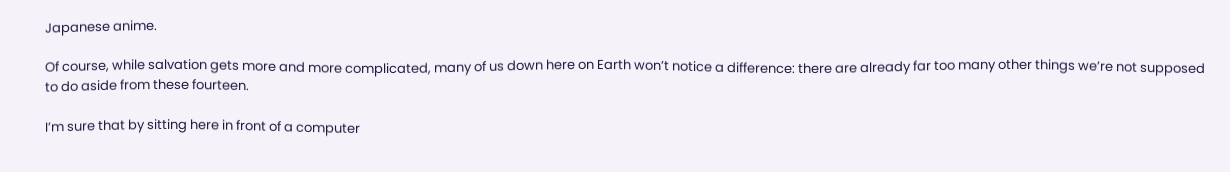Japanese anime.

Of course, while salvation gets more and more complicated, many of us down here on Earth won’t notice a difference: there are already far too many other things we’re not supposed to do aside from these fourteen.

I’m sure that by sitting here in front of a computer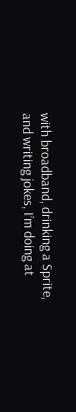with broadband, drinking a Sprite, and writing jokes, I’m doing at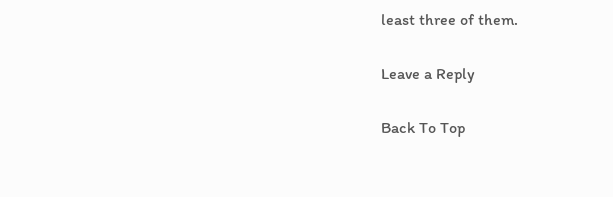least three of them.

Leave a Reply

Back To Top